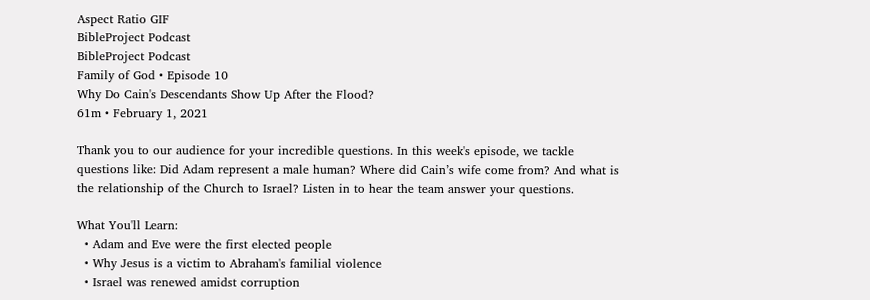Aspect Ratio GIF
BibleProject Podcast
BibleProject Podcast
Family of God • Episode 10
Why Do Cain's Descendants Show Up After the Flood?
61m • February 1, 2021

Thank you to our audience for your incredible questions. In this week's episode, we tackle questions like: Did Adam represent a male human? Where did Cain’s wife come from? And what is the relationship of the Church to Israel? Listen in to hear the team answer your questions.

What You'll Learn:
  • Adam and Eve were the first elected people
  • Why Jesus is a victim to Abraham's familial violence
  • Israel was renewed amidst corruption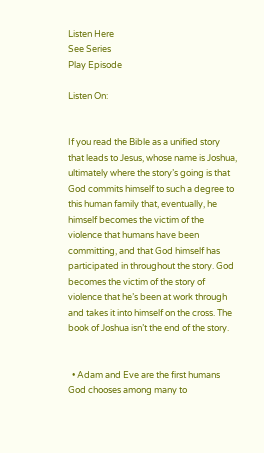Listen Here
See Series
Play Episode

Listen On:


If you read the Bible as a unified story that leads to Jesus, whose name is Joshua, ultimately where the story’s going is that God commits himself to such a degree to this human family that, eventually, he himself becomes the victim of the violence that humans have been committing, and that God himself has participated in throughout the story. God becomes the victim of the story of violence that he’s been at work through and takes it into himself on the cross. The book of Joshua isn’t the end of the story.


  • Adam and Eve are the first humans God chooses among many to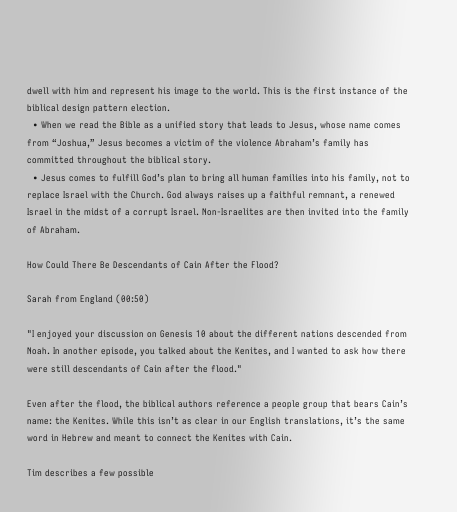dwell with him and represent his image to the world. This is the first instance of the biblical design pattern election.
  • When we read the Bible as a unified story that leads to Jesus, whose name comes from “Joshua,” Jesus becomes a victim of the violence Abraham’s family has committed throughout the biblical story.
  • Jesus comes to fulfill God’s plan to bring all human families into his family, not to replace Israel with the Church. God always raises up a faithful remnant, a renewed Israel in the midst of a corrupt Israel. Non-Israelites are then invited into the family of Abraham.

How Could There Be Descendants of Cain After the Flood?

Sarah from England (00:50)

"I enjoyed your discussion on Genesis 10 about the different nations descended from Noah. In another episode, you talked about the Kenites, and I wanted to ask how there were still descendants of Cain after the flood."

Even after the flood, the biblical authors reference a people group that bears Cain’s name: the Kenites. While this isn’t as clear in our English translations, it’s the same word in Hebrew and meant to connect the Kenites with Cain.

Tim describes a few possible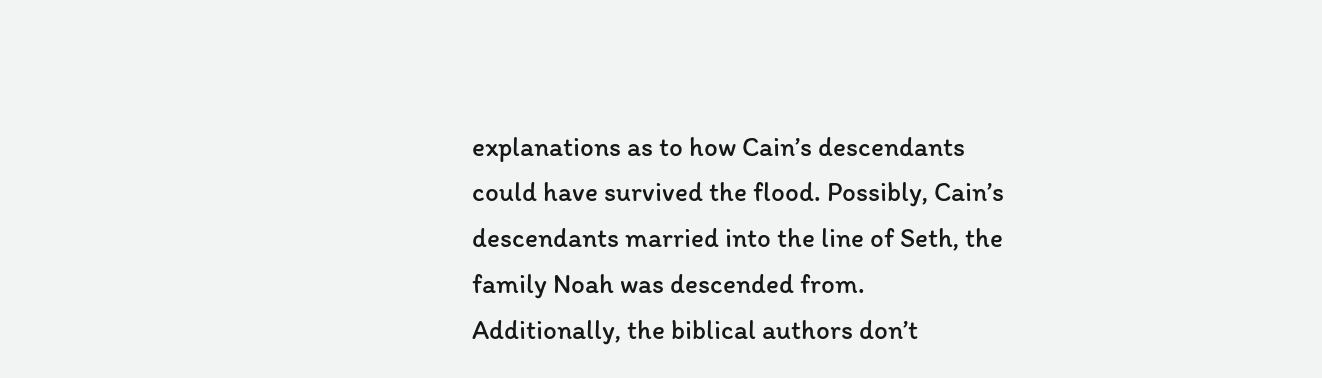explanations as to how Cain’s descendants could have survived the flood. Possibly, Cain’s descendants married into the line of Seth, the family Noah was descended from. Additionally, the biblical authors don’t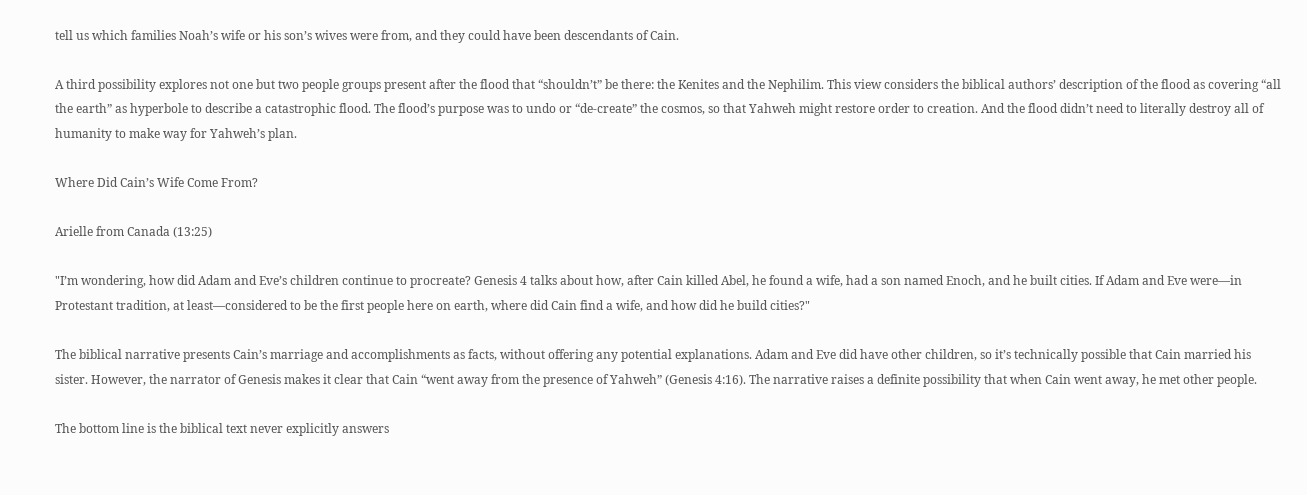tell us which families Noah’s wife or his son’s wives were from, and they could have been descendants of Cain.

A third possibility explores not one but two people groups present after the flood that “shouldn’t” be there: the Kenites and the Nephilim. This view considers the biblical authors’ description of the flood as covering “all the earth” as hyperbole to describe a catastrophic flood. The flood’s purpose was to undo or “de-create” the cosmos, so that Yahweh might restore order to creation. And the flood didn’t need to literally destroy all of humanity to make way for Yahweh’s plan.

Where Did Cain’s Wife Come From?

Arielle from Canada (13:25)

"I’m wondering, how did Adam and Eve’s children continue to procreate? Genesis 4 talks about how, after Cain killed Abel, he found a wife, had a son named Enoch, and he built cities. If Adam and Eve were—in Protestant tradition, at least—considered to be the first people here on earth, where did Cain find a wife, and how did he build cities?"

The biblical narrative presents Cain’s marriage and accomplishments as facts, without offering any potential explanations. Adam and Eve did have other children, so it’s technically possible that Cain married his sister. However, the narrator of Genesis makes it clear that Cain “went away from the presence of Yahweh” (Genesis 4:16). The narrative raises a definite possibility that when Cain went away, he met other people.

The bottom line is the biblical text never explicitly answers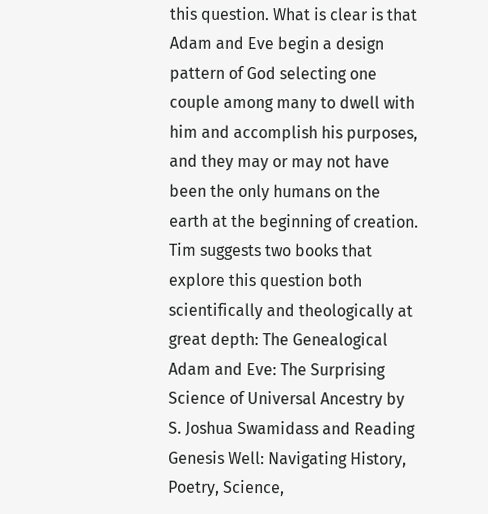this question. What is clear is that Adam and Eve begin a design pattern of God selecting one couple among many to dwell with him and accomplish his purposes, and they may or may not have been the only humans on the earth at the beginning of creation. Tim suggests two books that explore this question both scientifically and theologically at great depth: The Genealogical Adam and Eve: The Surprising Science of Universal Ancestry by S. Joshua Swamidass and Reading Genesis Well: Navigating History, Poetry, Science,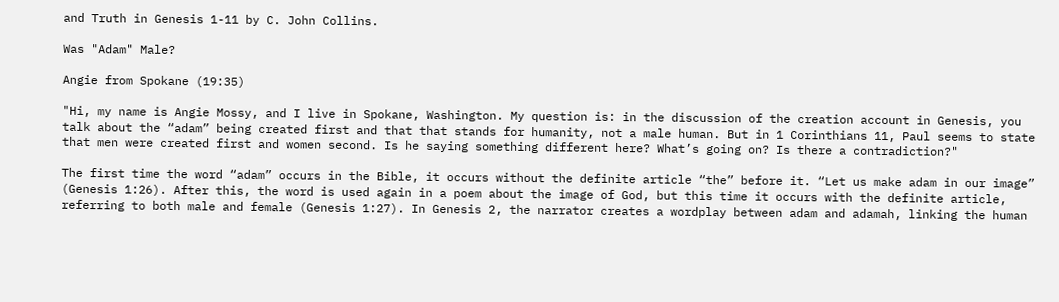and Truth in Genesis 1-11 by C. John Collins.

Was "Adam" Male?

Angie from Spokane (19:35)

"Hi, my name is Angie Mossy, and I live in Spokane, Washington. My question is: in the discussion of the creation account in Genesis, you talk about the “adam” being created first and that that stands for humanity, not a male human. But in 1 Corinthians 11, Paul seems to state that men were created first and women second. Is he saying something different here? What’s going on? Is there a contradiction?"

The first time the word “adam” occurs in the Bible, it occurs without the definite article “the” before it. “Let us make adam in our image” (Genesis 1:26). After this, the word is used again in a poem about the image of God, but this time it occurs with the definite article, referring to both male and female (Genesis 1:27). In Genesis 2, the narrator creates a wordplay between adam and adamah, linking the human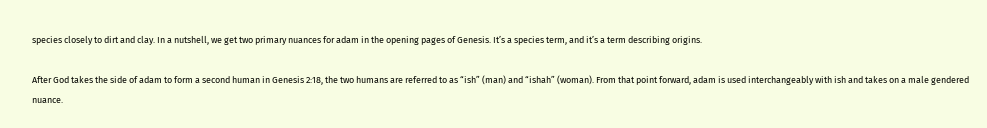species closely to dirt and clay. In a nutshell, we get two primary nuances for adam in the opening pages of Genesis. It’s a species term, and it’s a term describing origins.

After God takes the side of adam to form a second human in Genesis 2:18, the two humans are referred to as “ish” (man) and “ishah” (woman). From that point forward, adam is used interchangeably with ish and takes on a male gendered nuance.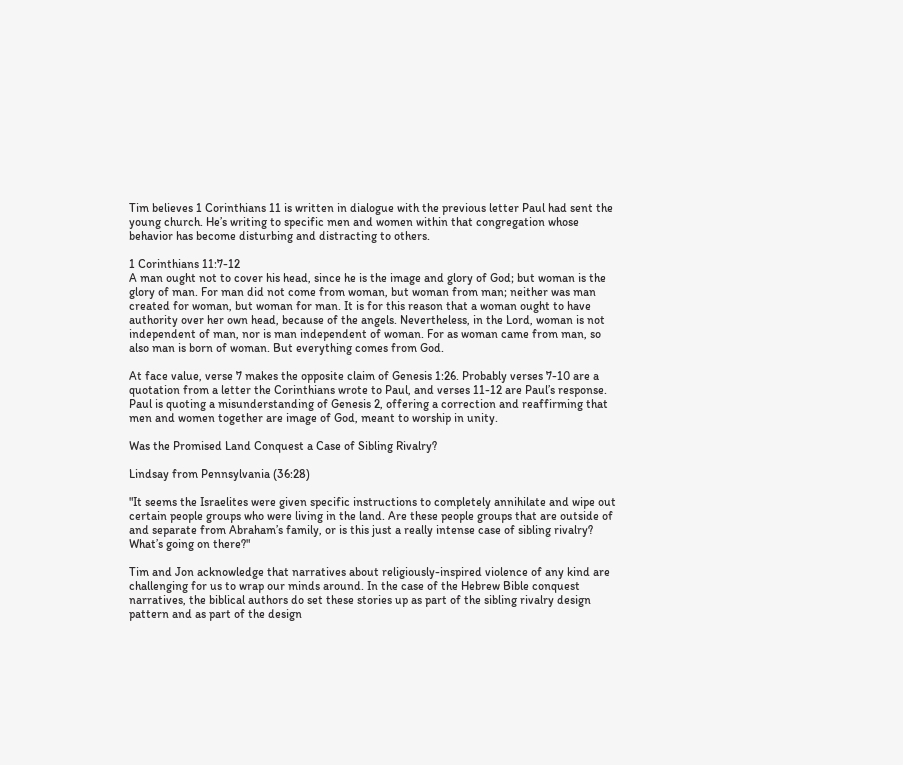Tim believes 1 Corinthians 11 is written in dialogue with the previous letter Paul had sent the young church. He’s writing to specific men and women within that congregation whose behavior has become disturbing and distracting to others.

1 Corinthians 11:7-12
A man ought not to cover his head, since he is the image and glory of God; but woman is the glory of man. For man did not come from woman, but woman from man; neither was man created for woman, but woman for man. It is for this reason that a woman ought to have authority over her own head, because of the angels. Nevertheless, in the Lord, woman is not independent of man, nor is man independent of woman. For as woman came from man, so also man is born of woman. But everything comes from God.

At face value, verse 7 makes the opposite claim of Genesis 1:26. Probably verses 7-10 are a quotation from a letter the Corinthians wrote to Paul, and verses 11-12 are Paul’s response. Paul is quoting a misunderstanding of Genesis 2, offering a correction and reaffirming that men and women together are image of God, meant to worship in unity.

Was the Promised Land Conquest a Case of Sibling Rivalry?

Lindsay from Pennsylvania (36:28)

"It seems the Israelites were given specific instructions to completely annihilate and wipe out certain people groups who were living in the land. Are these people groups that are outside of and separate from Abraham’s family, or is this just a really intense case of sibling rivalry? What’s going on there?"

Tim and Jon acknowledge that narratives about religiously-inspired violence of any kind are challenging for us to wrap our minds around. In the case of the Hebrew Bible conquest narratives, the biblical authors do set these stories up as part of the sibling rivalry design pattern and as part of the design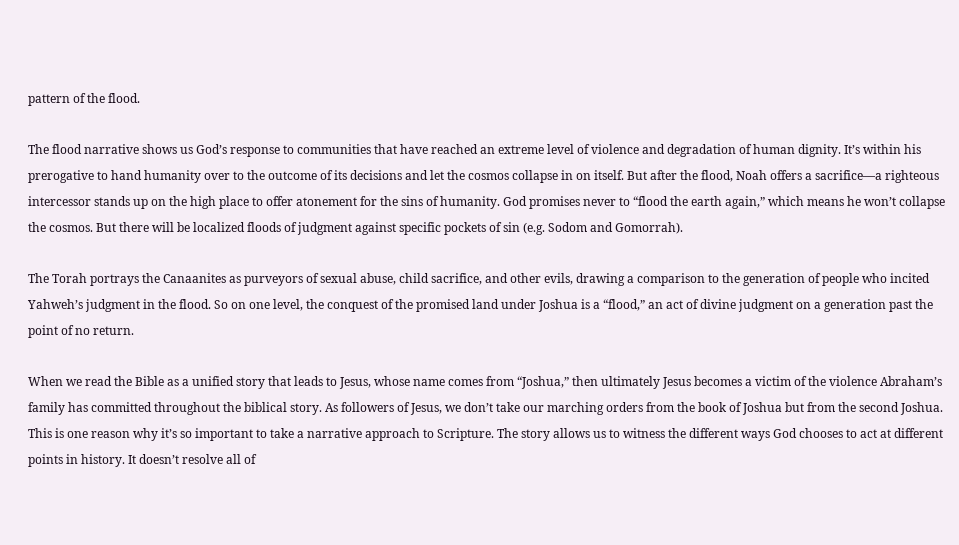pattern of the flood.

The flood narrative shows us God’s response to communities that have reached an extreme level of violence and degradation of human dignity. It’s within his prerogative to hand humanity over to the outcome of its decisions and let the cosmos collapse in on itself. But after the flood, Noah offers a sacrifice––a righteous intercessor stands up on the high place to offer atonement for the sins of humanity. God promises never to “flood the earth again,” which means he won’t collapse the cosmos. But there will be localized floods of judgment against specific pockets of sin (e.g. Sodom and Gomorrah).

The Torah portrays the Canaanites as purveyors of sexual abuse, child sacrifice, and other evils, drawing a comparison to the generation of people who incited Yahweh’s judgment in the flood. So on one level, the conquest of the promised land under Joshua is a “flood,” an act of divine judgment on a generation past the point of no return.

When we read the Bible as a unified story that leads to Jesus, whose name comes from “Joshua,” then ultimately Jesus becomes a victim of the violence Abraham’s family has committed throughout the biblical story. As followers of Jesus, we don’t take our marching orders from the book of Joshua but from the second Joshua. This is one reason why it’s so important to take a narrative approach to Scripture. The story allows us to witness the different ways God chooses to act at different points in history. It doesn’t resolve all of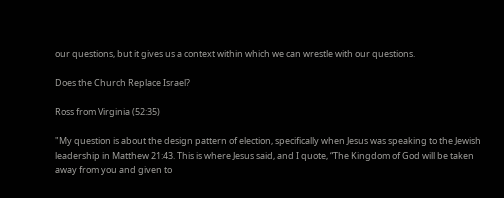our questions, but it gives us a context within which we can wrestle with our questions.

Does the Church Replace Israel?

Ross from Virginia (52:35)

"My question is about the design pattern of election, specifically when Jesus was speaking to the Jewish leadership in Matthew 21:43. This is where Jesus said, and I quote, “The Kingdom of God will be taken away from you and given to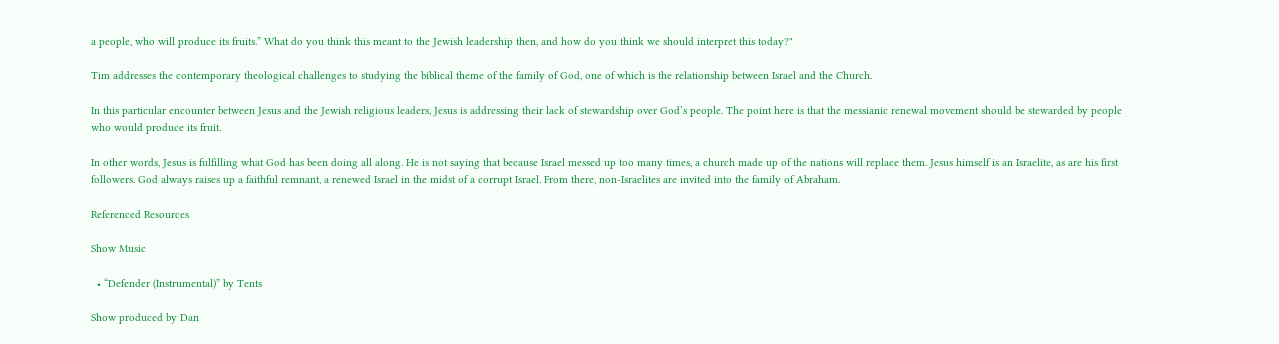a people, who will produce its fruits.” What do you think this meant to the Jewish leadership then, and how do you think we should interpret this today?"

Tim addresses the contemporary theological challenges to studying the biblical theme of the family of God, one of which is the relationship between Israel and the Church.

In this particular encounter between Jesus and the Jewish religious leaders, Jesus is addressing their lack of stewardship over God’s people. The point here is that the messianic renewal movement should be stewarded by people who would produce its fruit.

In other words, Jesus is fulfilling what God has been doing all along. He is not saying that because Israel messed up too many times, a church made up of the nations will replace them. Jesus himself is an Israelite, as are his first followers. God always raises up a faithful remnant, a renewed Israel in the midst of a corrupt Israel. From there, non-Israelites are invited into the family of Abraham.

Referenced Resources

Show Music

  • “Defender (Instrumental)” by Tents

Show produced by Dan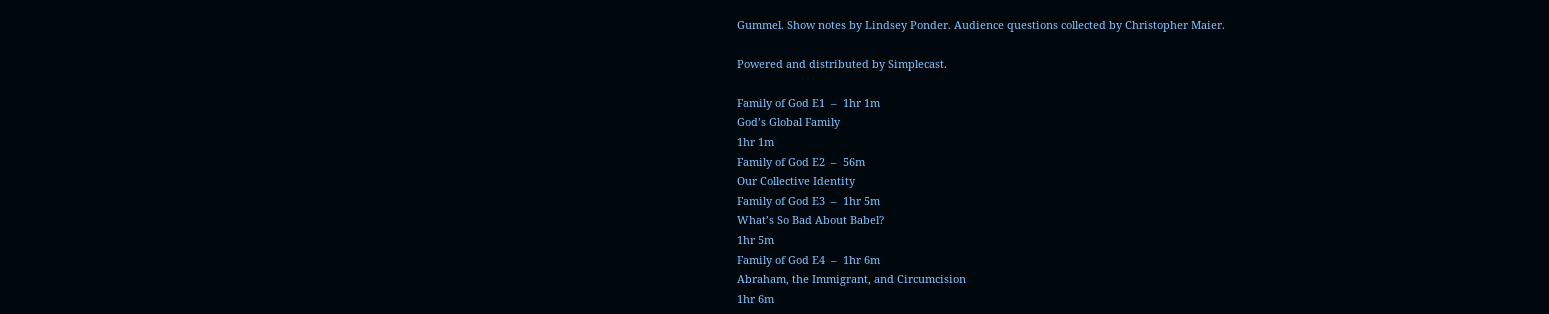Gummel. Show notes by Lindsey Ponder. Audience questions collected by Christopher Maier.

Powered and distributed by Simplecast.

Family of God E1  –  1hr 1m
God’s Global Family
1hr 1m
Family of God E2  –  56m
Our Collective Identity
Family of God E3  –  1hr 5m
What’s So Bad About Babel?
1hr 5m
Family of God E4  –  1hr 6m
Abraham, the Immigrant, and Circumcision
1hr 6m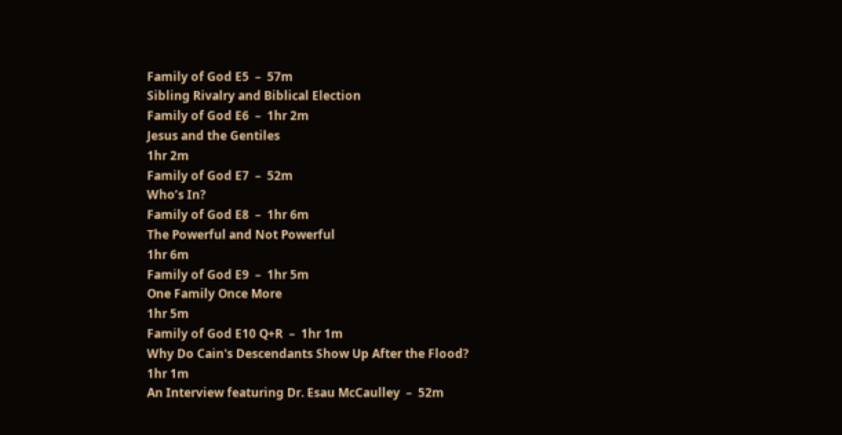Family of God E5  –  57m
Sibling Rivalry and Biblical Election
Family of God E6  –  1hr 2m
Jesus and the Gentiles
1hr 2m
Family of God E7  –  52m
Who’s In?
Family of God E8  –  1hr 6m
The Powerful and Not Powerful
1hr 6m
Family of God E9  –  1hr 5m
One Family Once More
1hr 5m
Family of God E10 Q+R  –  1hr 1m
Why Do Cain's Descendants Show Up After the Flood?
1hr 1m
An Interview featuring Dr. Esau McCaulley  –  52m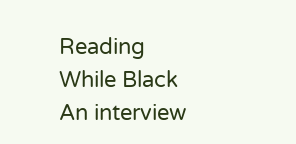Reading While Black
An interview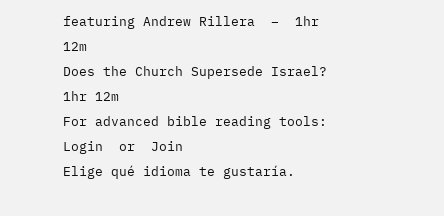featuring Andrew Rillera  –  1hr 12m
Does the Church Supersede Israel?
1hr 12m
For advanced bible reading tools:
Login  or  Join
Elige qué idioma te gustaría.